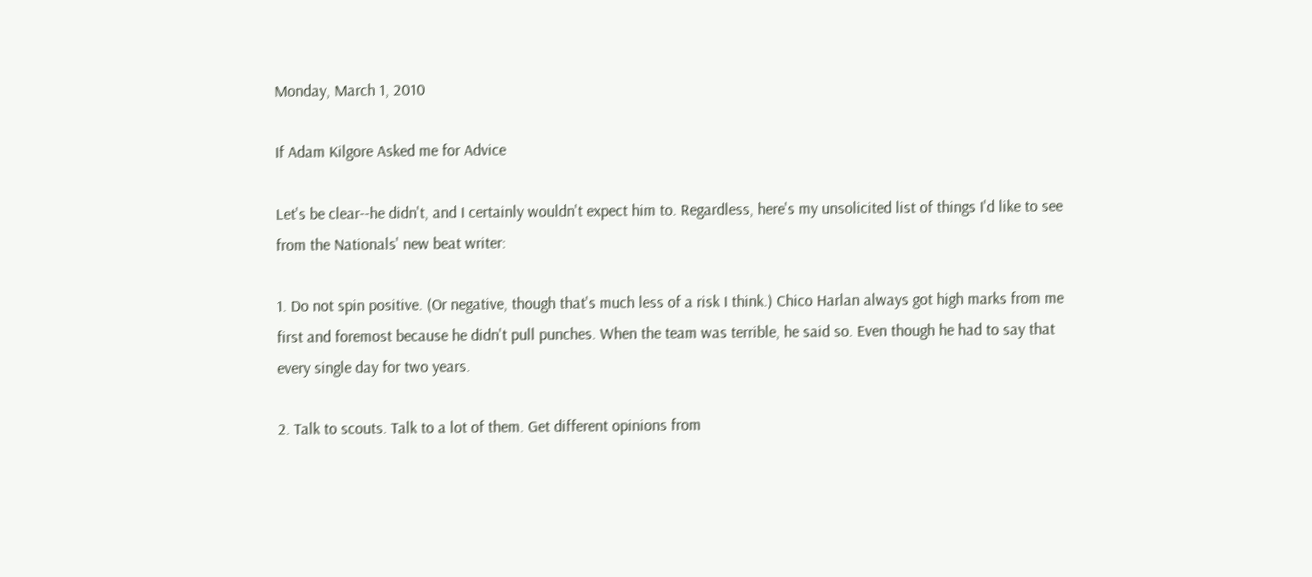Monday, March 1, 2010

If Adam Kilgore Asked me for Advice

Let's be clear--he didn't, and I certainly wouldn't expect him to. Regardless, here's my unsolicited list of things I'd like to see from the Nationals' new beat writer:

1. Do not spin positive. (Or negative, though that's much less of a risk I think.) Chico Harlan always got high marks from me first and foremost because he didn't pull punches. When the team was terrible, he said so. Even though he had to say that every single day for two years.

2. Talk to scouts. Talk to a lot of them. Get different opinions from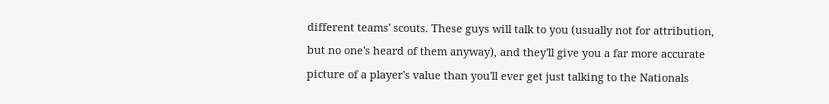different teams' scouts. These guys will talk to you (usually not for attribution, but no one's heard of them anyway), and they'll give you a far more accurate picture of a player's value than you'll ever get just talking to the Nationals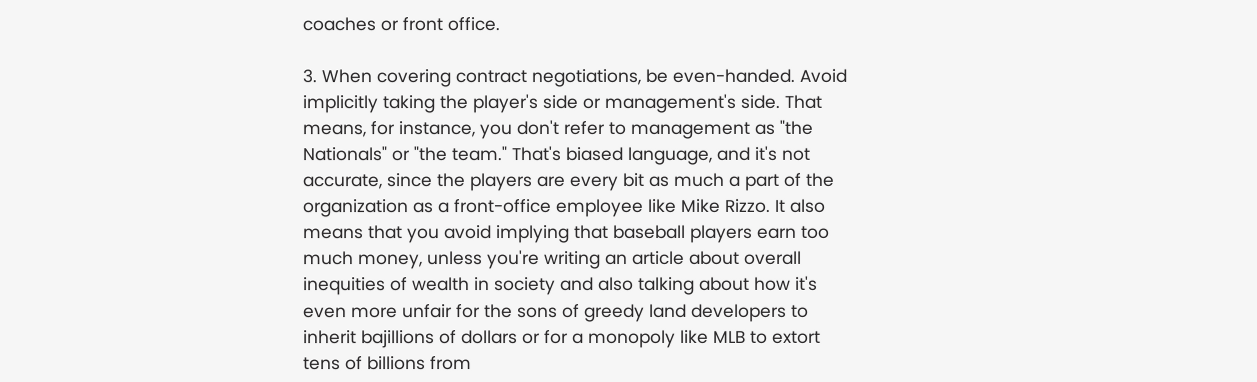coaches or front office.

3. When covering contract negotiations, be even-handed. Avoid implicitly taking the player's side or management's side. That means, for instance, you don't refer to management as "the Nationals" or "the team." That's biased language, and it's not accurate, since the players are every bit as much a part of the organization as a front-office employee like Mike Rizzo. It also means that you avoid implying that baseball players earn too much money, unless you're writing an article about overall inequities of wealth in society and also talking about how it's even more unfair for the sons of greedy land developers to inherit bajillions of dollars or for a monopoly like MLB to extort tens of billions from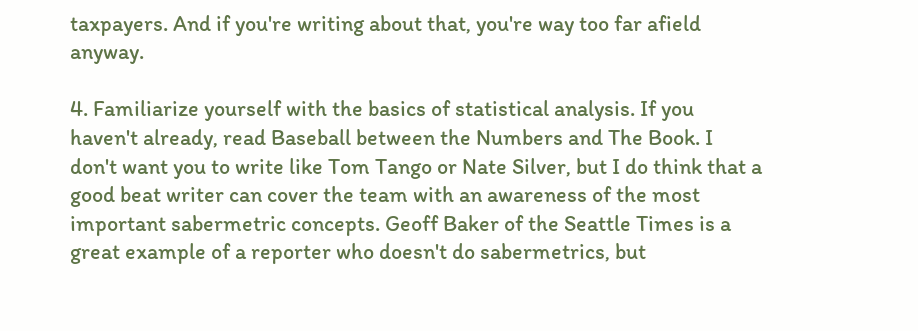taxpayers. And if you're writing about that, you're way too far afield anyway.

4. Familiarize yourself with the basics of statistical analysis. If you haven't already, read Baseball between the Numbers and The Book. I don't want you to write like Tom Tango or Nate Silver, but I do think that a good beat writer can cover the team with an awareness of the most important sabermetric concepts. Geoff Baker of the Seattle Times is a great example of a reporter who doesn't do sabermetrics, but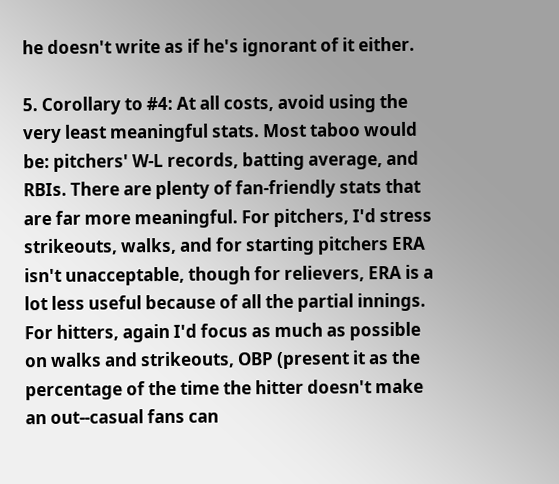he doesn't write as if he's ignorant of it either.

5. Corollary to #4: At all costs, avoid using the very least meaningful stats. Most taboo would be: pitchers' W-L records, batting average, and RBIs. There are plenty of fan-friendly stats that are far more meaningful. For pitchers, I'd stress strikeouts, walks, and for starting pitchers ERA isn't unacceptable, though for relievers, ERA is a lot less useful because of all the partial innings. For hitters, again I'd focus as much as possible on walks and strikeouts, OBP (present it as the percentage of the time the hitter doesn't make an out--casual fans can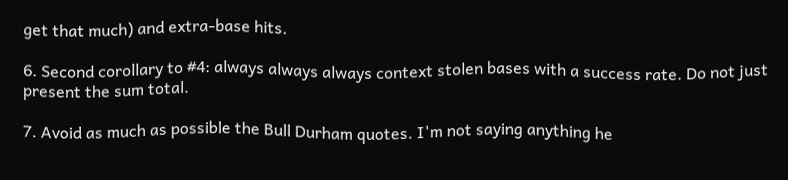get that much) and extra-base hits.

6. Second corollary to #4: always always always context stolen bases with a success rate. Do not just present the sum total.

7. Avoid as much as possible the Bull Durham quotes. I'm not saying anything he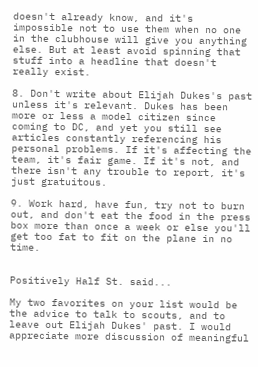doesn't already know, and it's impossible not to use them when no one in the clubhouse will give you anything else. But at least avoid spinning that stuff into a headline that doesn't really exist.

8. Don't write about Elijah Dukes's past unless it's relevant. Dukes has been more or less a model citizen since coming to DC, and yet you still see articles constantly referencing his personal problems. If it's affecting the team, it's fair game. If it's not, and there isn't any trouble to report, it's just gratuitous.

9. Work hard, have fun, try not to burn out, and don't eat the food in the press box more than once a week or else you'll get too fat to fit on the plane in no time.


Positively Half St. said...

My two favorites on your list would be the advice to talk to scouts, and to leave out Elijah Dukes' past. I would appreciate more discussion of meaningful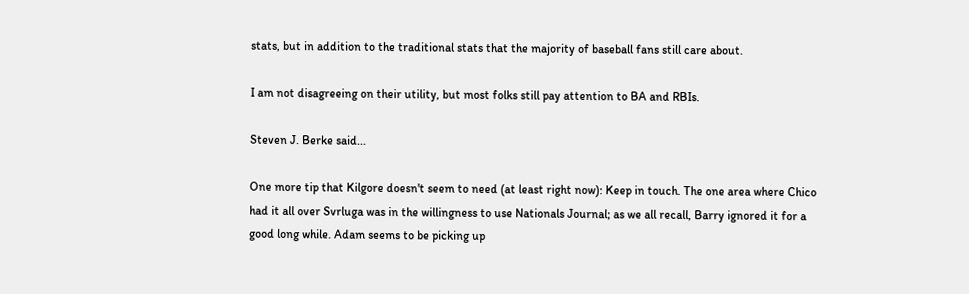stats, but in addition to the traditional stats that the majority of baseball fans still care about.

I am not disagreeing on their utility, but most folks still pay attention to BA and RBIs.

Steven J. Berke said...

One more tip that Kilgore doesn't seem to need (at least right now): Keep in touch. The one area where Chico had it all over Svrluga was in the willingness to use Nationals Journal; as we all recall, Barry ignored it for a good long while. Adam seems to be picking up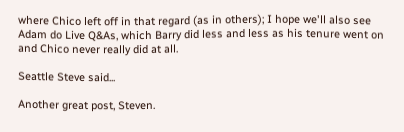where Chico left off in that regard (as in others); I hope we'll also see Adam do Live Q&As, which Barry did less and less as his tenure went on and Chico never really did at all.

Seattle Steve said...

Another great post, Steven.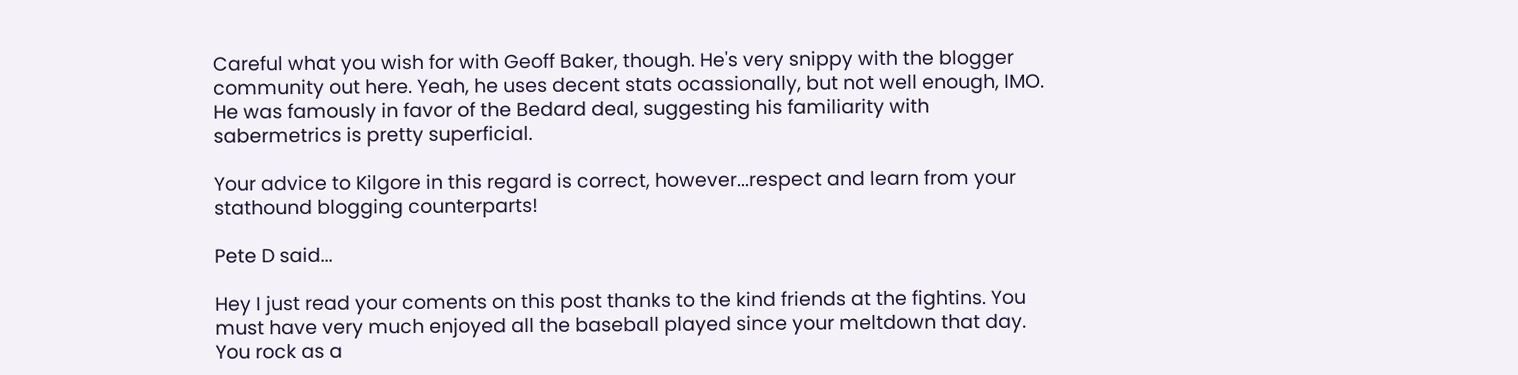Careful what you wish for with Geoff Baker, though. He's very snippy with the blogger community out here. Yeah, he uses decent stats ocassionally, but not well enough, IMO. He was famously in favor of the Bedard deal, suggesting his familiarity with sabermetrics is pretty superficial.

Your advice to Kilgore in this regard is correct, however...respect and learn from your stathound blogging counterparts!

Pete D said...

Hey I just read your coments on this post thanks to the kind friends at the fightins. You must have very much enjoyed all the baseball played since your meltdown that day. You rock as a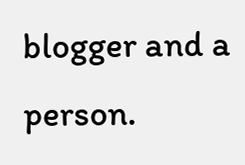blogger and a person.